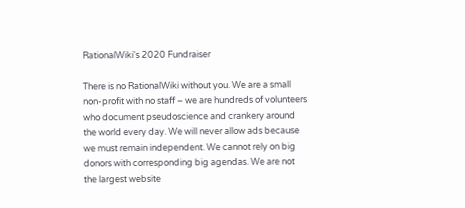RationalWiki's 2020 Fundraiser

There is no RationalWiki without you. We are a small non-profit with no staff – we are hundreds of volunteers who document pseudoscience and crankery around the world every day. We will never allow ads because we must remain independent. We cannot rely on big donors with corresponding big agendas. We are not the largest website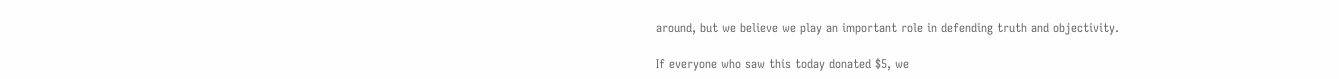around, but we believe we play an important role in defending truth and objectivity.

If everyone who saw this today donated $5, we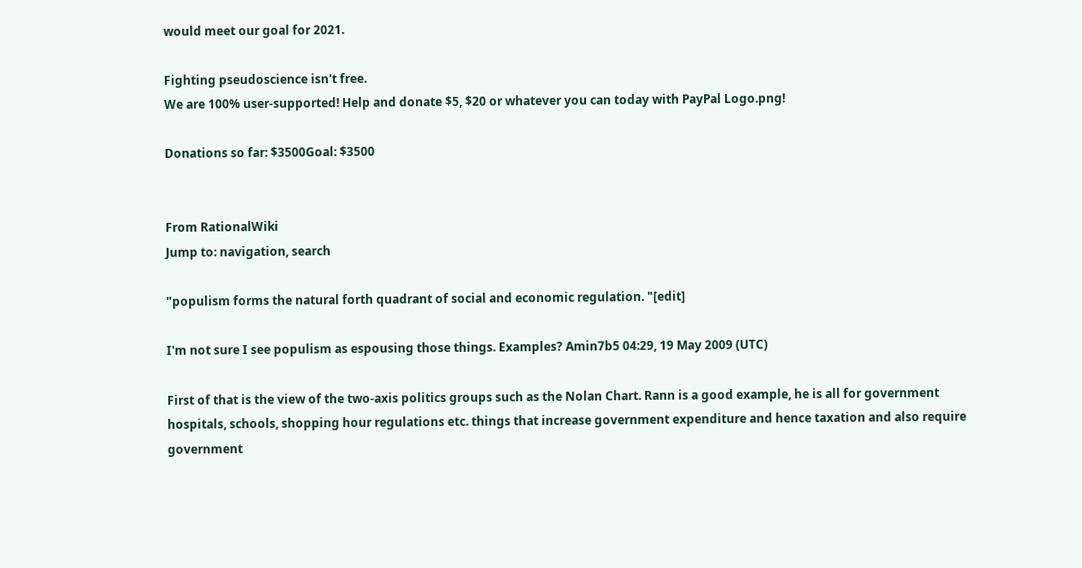would meet our goal for 2021.

Fighting pseudoscience isn't free.
We are 100% user-supported! Help and donate $5, $20 or whatever you can today with PayPal Logo.png!

Donations so far: $3500Goal: $3500


From RationalWiki
Jump to: navigation, search

"populism forms the natural forth quadrant of social and economic regulation. "[edit]

I'm not sure I see populism as espousing those things. Examples? Amin7b5 04:29, 19 May 2009 (UTC)

First of that is the view of the two-axis politics groups such as the Nolan Chart. Rann is a good example, he is all for government hospitals, schools, shopping hour regulations etc. things that increase government expenditure and hence taxation and also require government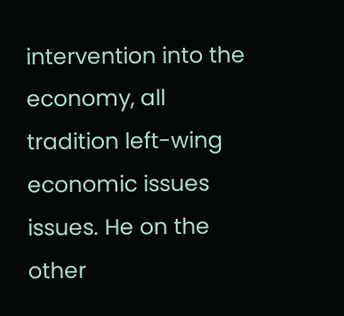intervention into the economy, all tradition left-wing economic issues issues. He on the other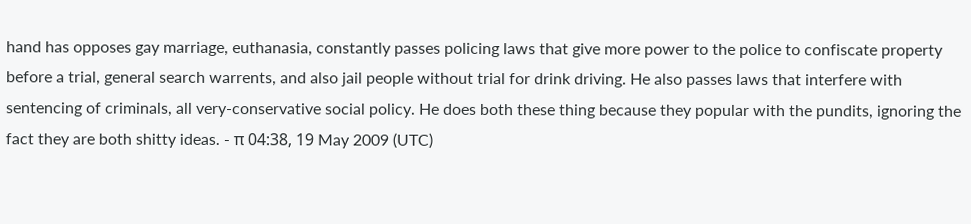hand has opposes gay marriage, euthanasia, constantly passes policing laws that give more power to the police to confiscate property before a trial, general search warrents, and also jail people without trial for drink driving. He also passes laws that interfere with sentencing of criminals, all very-conservative social policy. He does both these thing because they popular with the pundits, ignoring the fact they are both shitty ideas. - π 04:38, 19 May 2009 (UTC)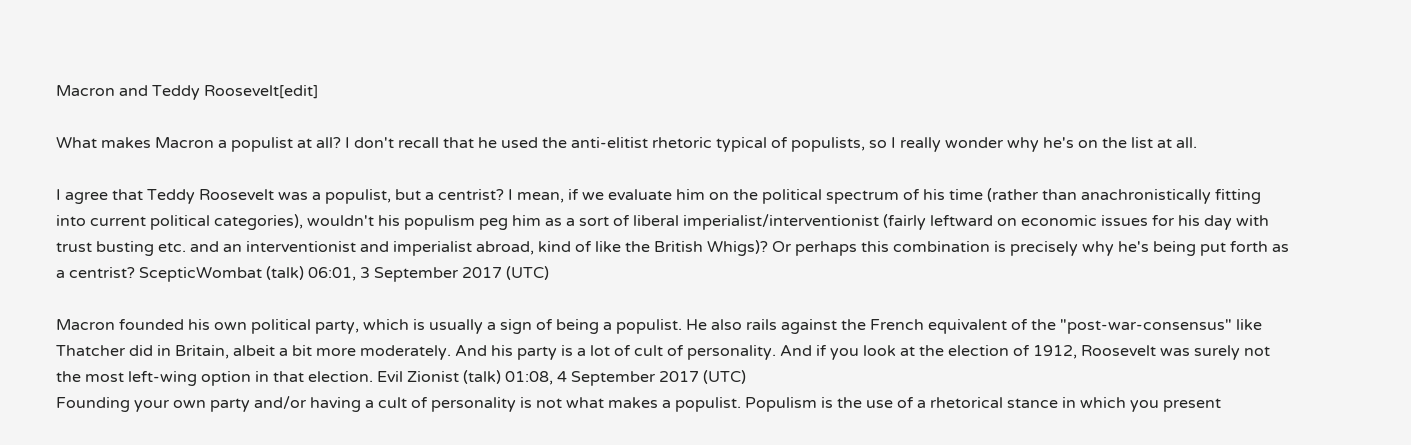Macron and Teddy Roosevelt[edit]

What makes Macron a populist at all? I don't recall that he used the anti-elitist rhetoric typical of populists, so I really wonder why he's on the list at all.

I agree that Teddy Roosevelt was a populist, but a centrist? I mean, if we evaluate him on the political spectrum of his time (rather than anachronistically fitting into current political categories), wouldn't his populism peg him as a sort of liberal imperialist/interventionist (fairly leftward on economic issues for his day with trust busting etc. and an interventionist and imperialist abroad, kind of like the British Whigs)? Or perhaps this combination is precisely why he's being put forth as a centrist? ScepticWombat (talk) 06:01, 3 September 2017 (UTC)

Macron founded his own political party, which is usually a sign of being a populist. He also rails against the French equivalent of the "post-war-consensus" like Thatcher did in Britain, albeit a bit more moderately. And his party is a lot of cult of personality. And if you look at the election of 1912, Roosevelt was surely not the most left-wing option in that election. Evil Zionist (talk) 01:08, 4 September 2017 (UTC)
Founding your own party and/or having a cult of personality is not what makes a populist. Populism is the use of a rhetorical stance in which you present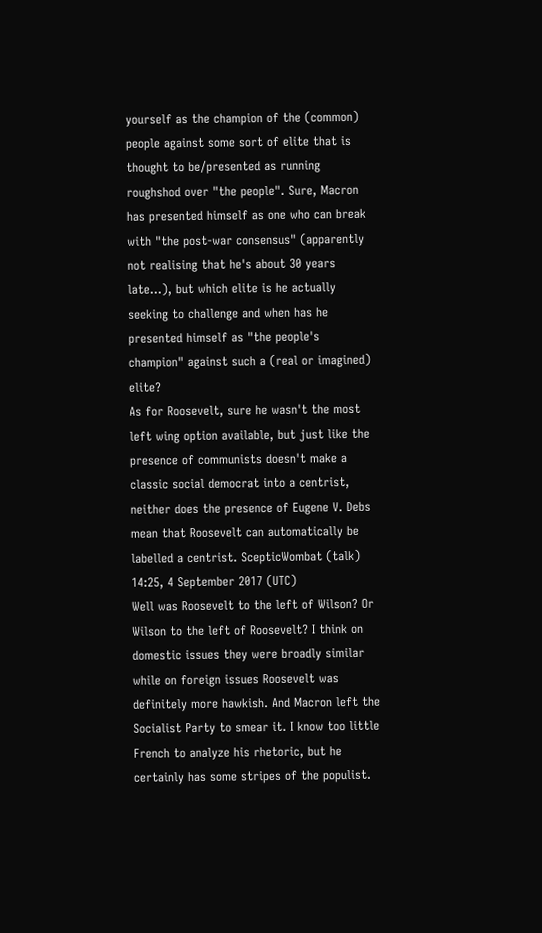yourself as the champion of the (common) people against some sort of elite that is thought to be/presented as running roughshod over "the people". Sure, Macron has presented himself as one who can break with "the post-war consensus" (apparently not realising that he's about 30 years late...), but which elite is he actually seeking to challenge and when has he presented himself as "the people's champion" against such a (real or imagined) elite?
As for Roosevelt, sure he wasn't the most left wing option available, but just like the presence of communists doesn't make a classic social democrat into a centrist, neither does the presence of Eugene V. Debs mean that Roosevelt can automatically be labelled a centrist. ScepticWombat (talk) 14:25, 4 September 2017 (UTC)
Well was Roosevelt to the left of Wilson? Or Wilson to the left of Roosevelt? I think on domestic issues they were broadly similar while on foreign issues Roosevelt was definitely more hawkish. And Macron left the Socialist Party to smear it. I know too little French to analyze his rhetoric, but he certainly has some stripes of the populist.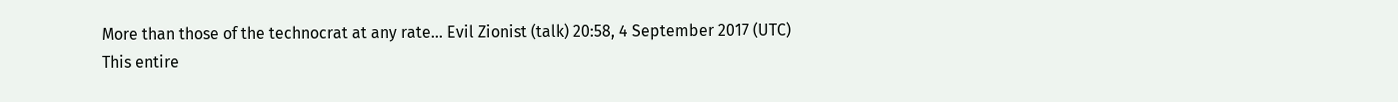More than those of the technocrat at any rate... Evil Zionist (talk) 20:58, 4 September 2017 (UTC)
This entire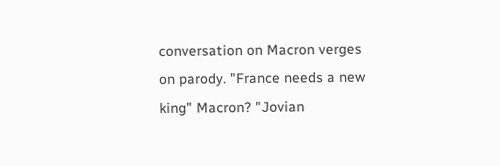conversation on Macron verges on parody. "France needs a new king" Macron? "Jovian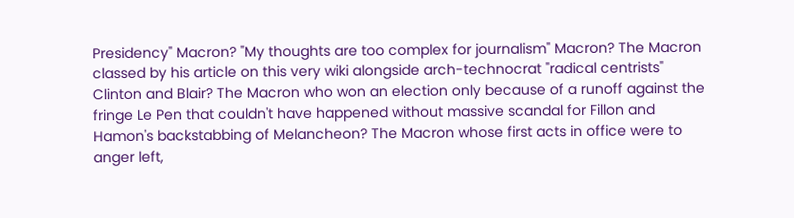Presidency" Macron? "My thoughts are too complex for journalism" Macron? The Macron classed by his article on this very wiki alongside arch-technocrat "radical centrists" Clinton and Blair? The Macron who won an election only because of a runoff against the fringe Le Pen that couldn't have happened without massive scandal for Fillon and Hamon's backstabbing of Melancheon? The Macron whose first acts in office were to anger left,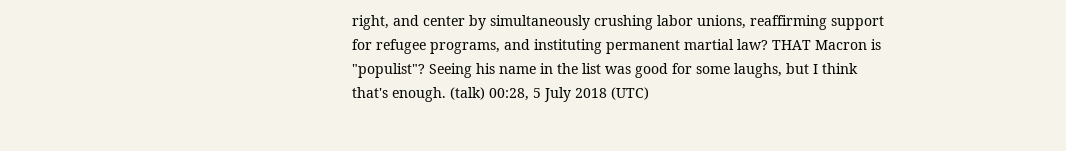right, and center by simultaneously crushing labor unions, reaffirming support for refugee programs, and instituting permanent martial law? THAT Macron is "populist"? Seeing his name in the list was good for some laughs, but I think that's enough. (talk) 00:28, 5 July 2018 (UTC)